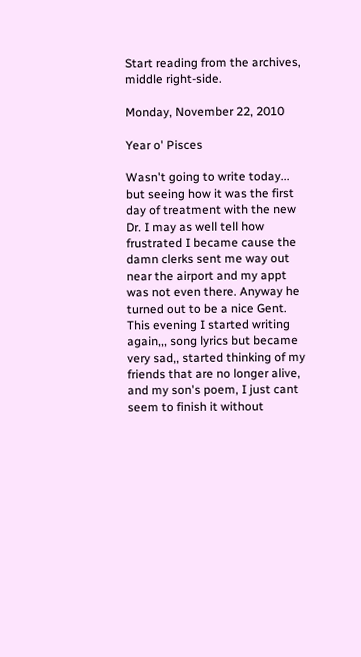Start reading from the archives, middle right-side.

Monday, November 22, 2010

Year o' Pisces

Wasn't going to write today... but seeing how it was the first day of treatment with the new Dr. I may as well tell how frustrated I became cause the damn clerks sent me way out near the airport and my appt was not even there. Anyway he turned out to be a nice Gent. This evening I started writing again,,, song lyrics but became very sad,, started thinking of my friends that are no longer alive, and my son's poem, I just cant seem to finish it without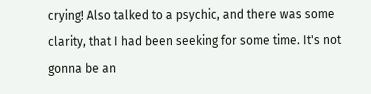crying! Also talked to a psychic, and there was some clarity, that I had been seeking for some time. It's not gonna be an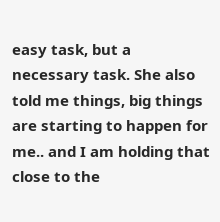easy task, but a necessary task. She also told me things, big things are starting to happen for me.. and I am holding that close to the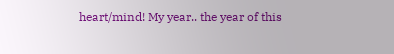heart/mind! My year.. the year of this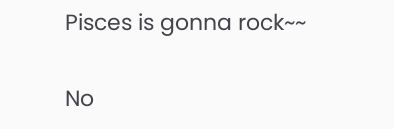Pisces is gonna rock~~

No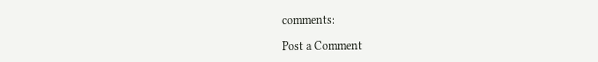comments:

Post a Comment